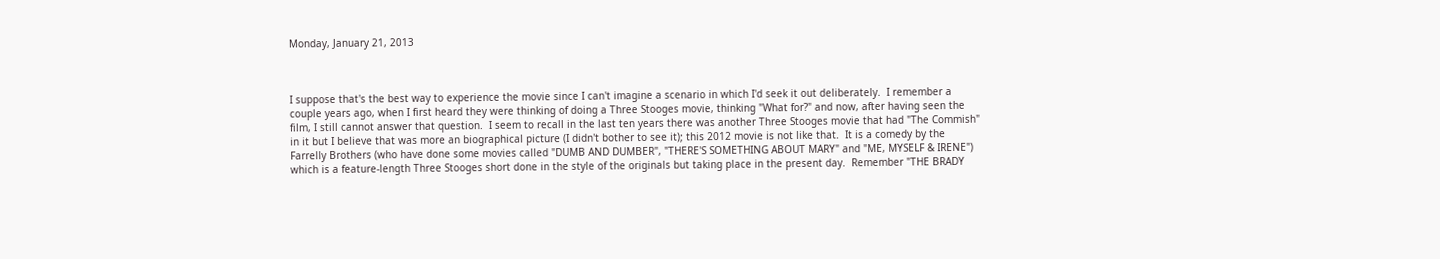Monday, January 21, 2013



I suppose that's the best way to experience the movie since I can't imagine a scenario in which I'd seek it out deliberately.  I remember a couple years ago, when I first heard they were thinking of doing a Three Stooges movie, thinking "What for?" and now, after having seen the film, I still cannot answer that question.  I seem to recall in the last ten years there was another Three Stooges movie that had "The Commish" in it but I believe that was more an biographical picture (I didn't bother to see it); this 2012 movie is not like that.  It is a comedy by the Farrelly Brothers (who have done some movies called "DUMB AND DUMBER", "THERE'S SOMETHING ABOUT MARY" and "ME, MYSELF & IRENE") which is a feature-length Three Stooges short done in the style of the originals but taking place in the present day.  Remember "THE BRADY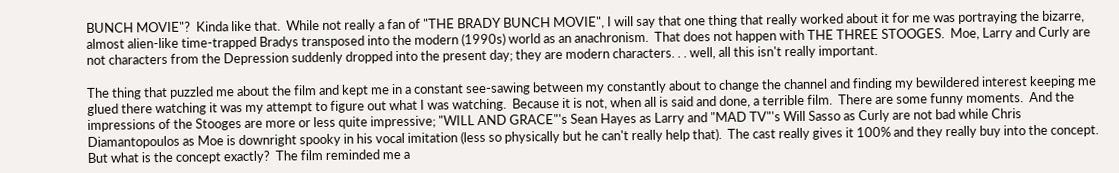BUNCH MOVIE"?  Kinda like that.  While not really a fan of "THE BRADY BUNCH MOVIE", I will say that one thing that really worked about it for me was portraying the bizarre, almost alien-like time-trapped Bradys transposed into the modern (1990s) world as an anachronism.  That does not happen with THE THREE STOOGES.  Moe, Larry and Curly are not characters from the Depression suddenly dropped into the present day; they are modern characters. . . well, all this isn't really important.

The thing that puzzled me about the film and kept me in a constant see-sawing between my constantly about to change the channel and finding my bewildered interest keeping me glued there watching it was my attempt to figure out what I was watching.  Because it is not, when all is said and done, a terrible film.  There are some funny moments.  And the impressions of the Stooges are more or less quite impressive; "WILL AND GRACE"'s Sean Hayes as Larry and "MAD TV"'s Will Sasso as Curly are not bad while Chris Diamantopoulos as Moe is downright spooky in his vocal imitation (less so physically but he can't really help that).  The cast really gives it 100% and they really buy into the concept.  But what is the concept exactly?  The film reminded me a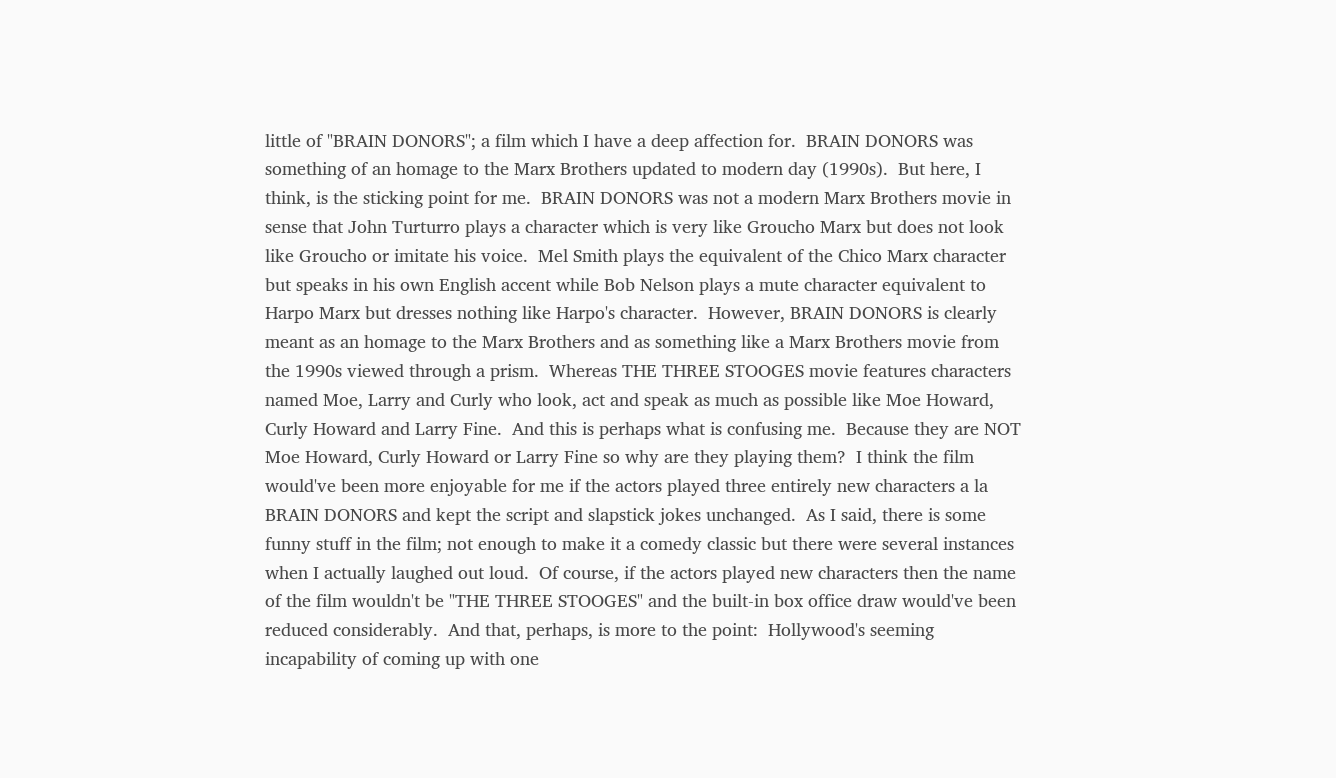little of "BRAIN DONORS"; a film which I have a deep affection for.  BRAIN DONORS was something of an homage to the Marx Brothers updated to modern day (1990s).  But here, I think, is the sticking point for me.  BRAIN DONORS was not a modern Marx Brothers movie in sense that John Turturro plays a character which is very like Groucho Marx but does not look like Groucho or imitate his voice.  Mel Smith plays the equivalent of the Chico Marx character but speaks in his own English accent while Bob Nelson plays a mute character equivalent to Harpo Marx but dresses nothing like Harpo's character.  However, BRAIN DONORS is clearly meant as an homage to the Marx Brothers and as something like a Marx Brothers movie from the 1990s viewed through a prism.  Whereas THE THREE STOOGES movie features characters named Moe, Larry and Curly who look, act and speak as much as possible like Moe Howard, Curly Howard and Larry Fine.  And this is perhaps what is confusing me.  Because they are NOT Moe Howard, Curly Howard or Larry Fine so why are they playing them?  I think the film would've been more enjoyable for me if the actors played three entirely new characters a la BRAIN DONORS and kept the script and slapstick jokes unchanged.  As I said, there is some funny stuff in the film; not enough to make it a comedy classic but there were several instances when I actually laughed out loud.  Of course, if the actors played new characters then the name of the film wouldn't be "THE THREE STOOGES" and the built-in box office draw would've been reduced considerably.  And that, perhaps, is more to the point:  Hollywood's seeming incapability of coming up with one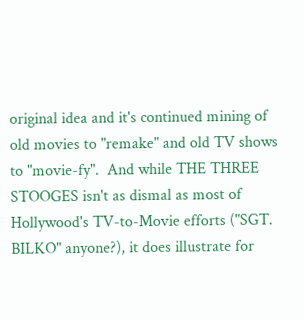original idea and it's continued mining of old movies to "remake" and old TV shows to "movie-fy".  And while THE THREE STOOGES isn't as dismal as most of Hollywood's TV-to-Movie efforts ("SGT. BILKO" anyone?), it does illustrate for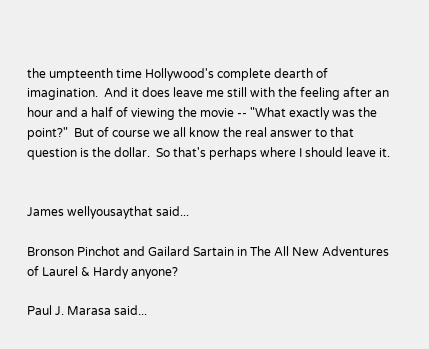the umpteenth time Hollywood's complete dearth of imagination.  And it does leave me still with the feeling after an hour and a half of viewing the movie -- "What exactly was the point?"  But of course we all know the real answer to that question is the dollar.  So that's perhaps where I should leave it.


James wellyousaythat said...

Bronson Pinchot and Gailard Sartain in The All New Adventures of Laurel & Hardy anyone?

Paul J. Marasa said...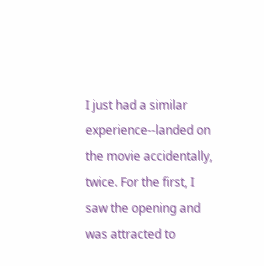I just had a similar experience--landed on the movie accidentally, twice. For the first, I saw the opening and was attracted to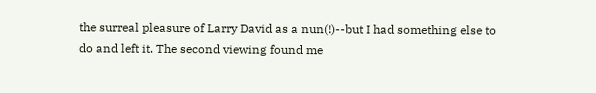the surreal pleasure of Larry David as a nun(!)--but I had something else to do and left it. The second viewing found me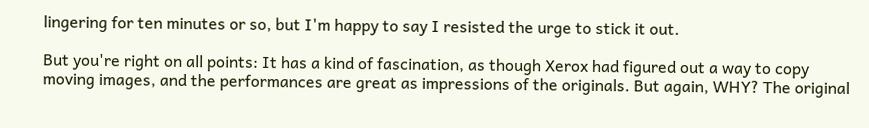lingering for ten minutes or so, but I'm happy to say I resisted the urge to stick it out.

But you're right on all points: It has a kind of fascination, as though Xerox had figured out a way to copy moving images, and the performances are great as impressions of the originals. But again, WHY? The original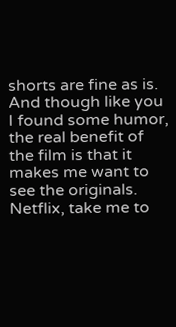shorts are fine as is. And though like you I found some humor, the real benefit of the film is that it makes me want to see the originals. Netflix, take me to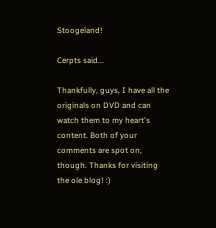Stoogeland!

Cerpts said...

Thankfully, guys, I have all the originals on DVD and can watch them to my heart's content. Both of your comments are spot on, though. Thanks for visiting the ole blog! :)